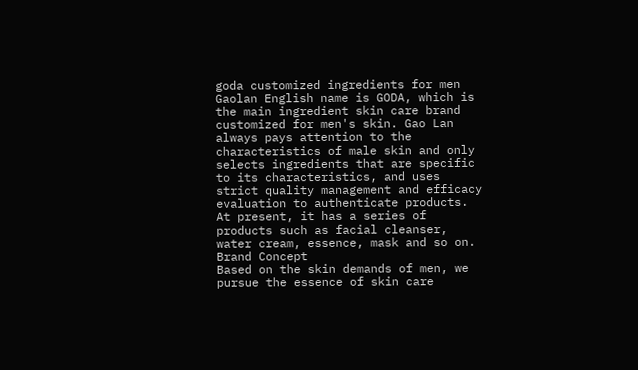goda customized ingredients for men
Gaolan English name is GODA, which is the main ingredient skin care brand customized for men's skin. Gao Lan always pays attention to the characteristics of male skin and only selects ingredients that are specific to its characteristics, and uses strict quality management and efficacy evaluation to authenticate products. At present, it has a series of products such as facial cleanser, water cream, essence, mask and so on.
Brand Concept
Based on the skin demands of men, we pursue the essence of skin care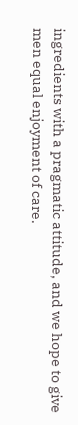ingredients with a pragmatic attitude, and we hope to give men equal enjoyment of care.